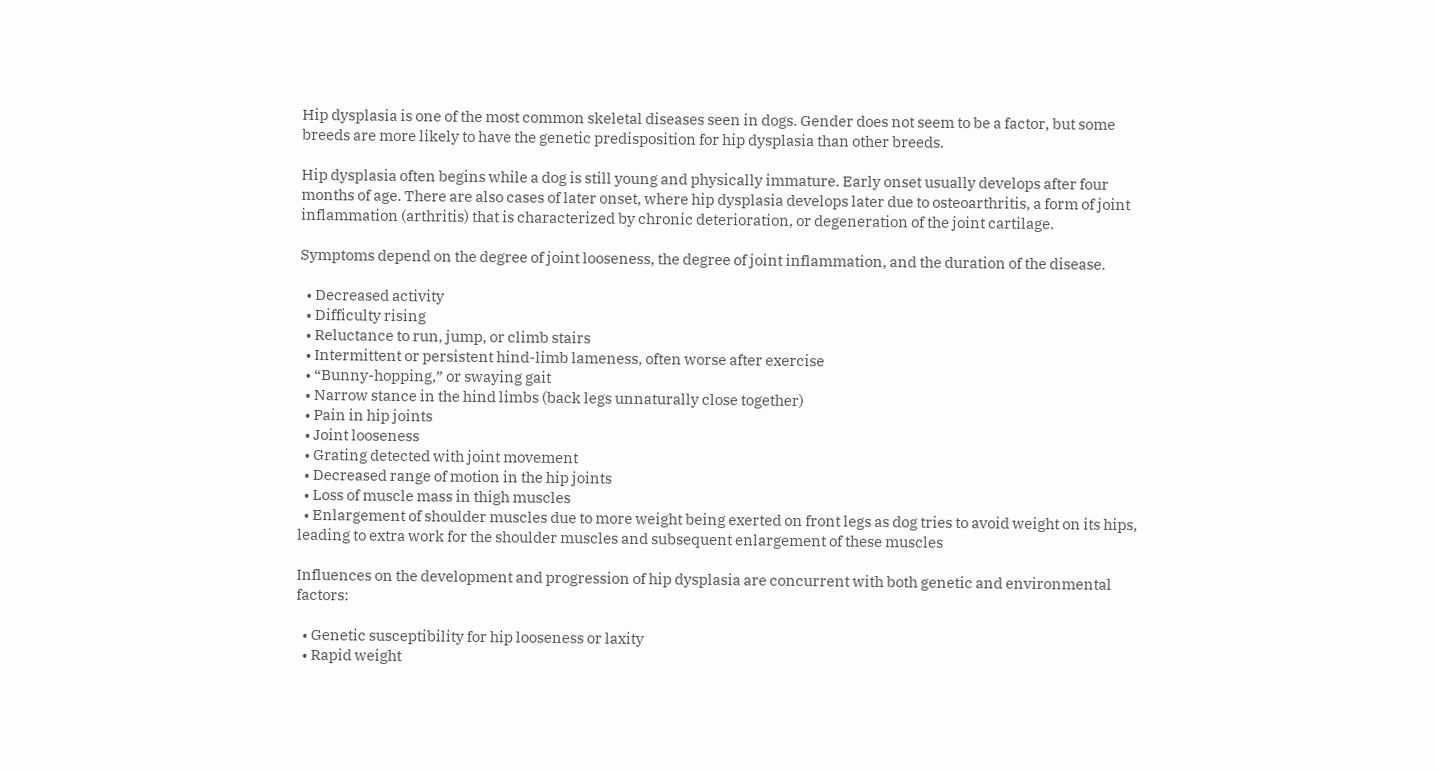Hip dysplasia is one of the most common skeletal diseases seen in dogs. Gender does not seem to be a factor, but some breeds are more likely to have the genetic predisposition for hip dysplasia than other breeds.

Hip dysplasia often begins while a dog is still young and physically immature. Early onset usually develops after four months of age. There are also cases of later onset, where hip dysplasia develops later due to osteoarthritis, a form of joint inflammation (arthritis) that is characterized by chronic deterioration, or degeneration of the joint cartilage.

Symptoms depend on the degree of joint looseness, the degree of joint inflammation, and the duration of the disease.

  • Decreased activity
  • Difficulty rising
  • Reluctance to run, jump, or climb stairs
  • Intermittent or persistent hind-limb lameness, often worse after exercise
  • “Bunny-hopping,” or swaying gait
  • Narrow stance in the hind limbs (back legs unnaturally close together)
  • Pain in hip joints
  • Joint looseness
  • Grating detected with joint movement
  • Decreased range of motion in the hip joints
  • Loss of muscle mass in thigh muscles
  • Enlargement of shoulder muscles due to more weight being exerted on front legs as dog tries to avoid weight on its hips, leading to extra work for the shoulder muscles and subsequent enlargement of these muscles

Influences on the development and progression of hip dysplasia are concurrent with both genetic and environmental factors:

  • Genetic susceptibility for hip looseness or laxity
  • Rapid weight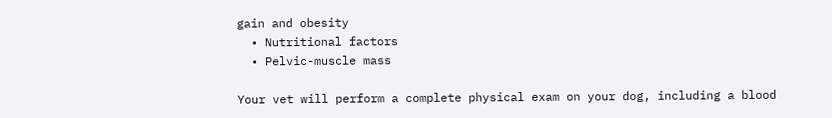gain and obesity
  • Nutritional factors
  • Pelvic-muscle mass

Your vet will perform a complete physical exam on your dog, including a blood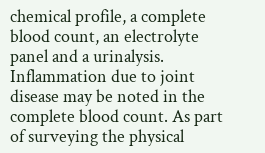chemical profile, a complete blood count, an electrolyte panel and a urinalysis. Inflammation due to joint disease may be noted in the complete blood count. As part of surveying the physical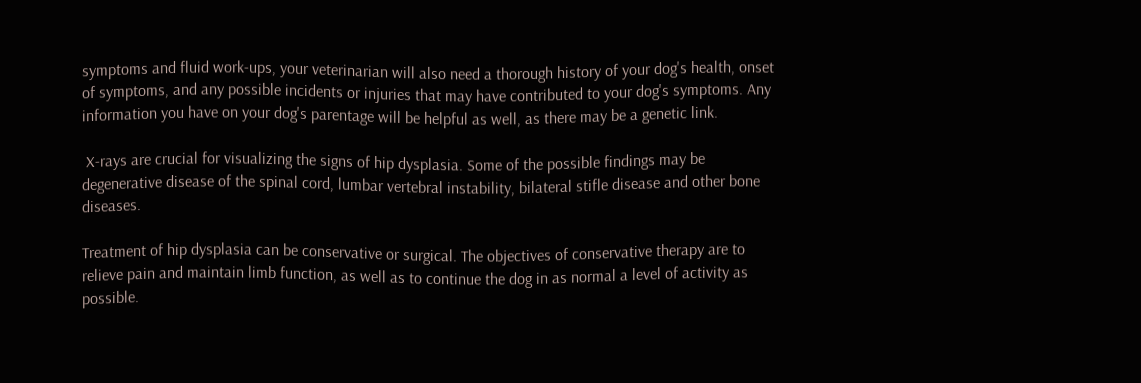symptoms and fluid work-ups, your veterinarian will also need a thorough history of your dog's health, onset of symptoms, and any possible incidents or injuries that may have contributed to your dog's symptoms. Any information you have on your dog's parentage will be helpful as well, as there may be a genetic link.

 X-rays are crucial for visualizing the signs of hip dysplasia. Some of the possible findings may be degenerative disease of the spinal cord, lumbar vertebral instability, bilateral stifle disease and other bone diseases.

Treatment of hip dysplasia can be conservative or surgical. The objectives of conservative therapy are to relieve pain and maintain limb function, as well as to continue the dog in as normal a level of activity as possible.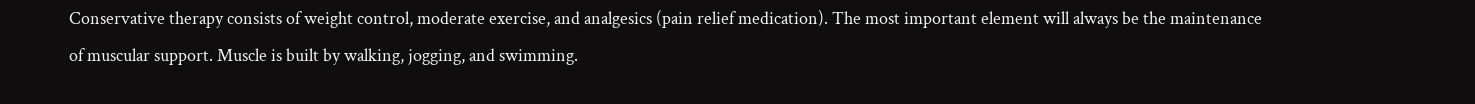Conservative therapy consists of weight control, moderate exercise, and analgesics (pain relief medication). The most important element will always be the maintenance of muscular support. Muscle is built by walking, jogging, and swimming.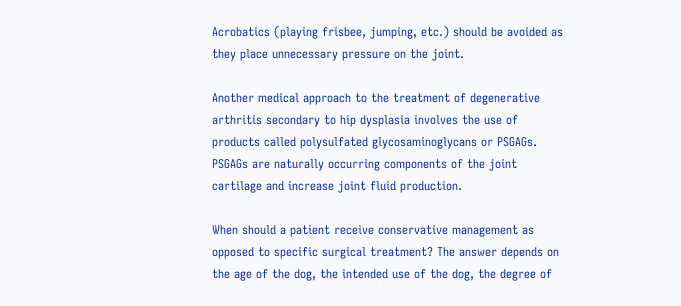Acrobatics (playing frisbee, jumping, etc.) should be avoided as they place unnecessary pressure on the joint.

Another medical approach to the treatment of degenerative arthritis secondary to hip dysplasia involves the use of products called polysulfated glycosaminoglycans or PSGAGs. PSGAGs are naturally occurring components of the joint cartilage and increase joint fluid production.

When should a patient receive conservative management as opposed to specific surgical treatment? The answer depends on the age of the dog, the intended use of the dog, the degree of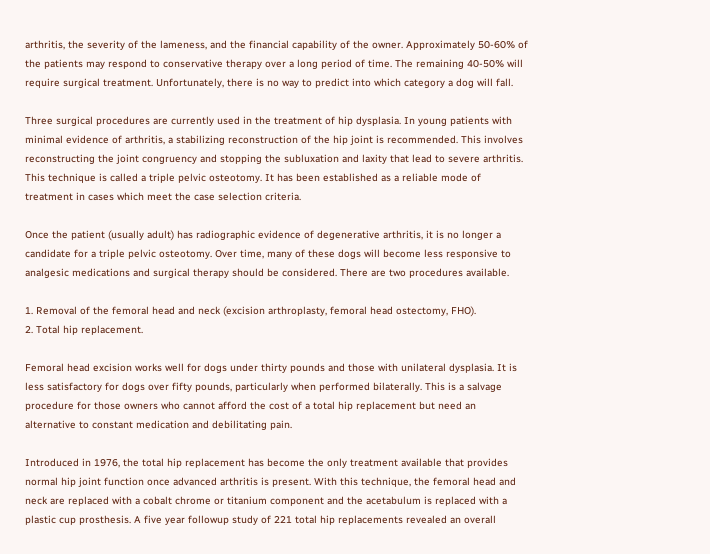arthritis, the severity of the lameness, and the financial capability of the owner. Approximately 50-60% of the patients may respond to conservative therapy over a long period of time. The remaining 40-50% will require surgical treatment. Unfortunately, there is no way to predict into which category a dog will fall.

Three surgical procedures are currently used in the treatment of hip dysplasia. In young patients with minimal evidence of arthritis, a stabilizing reconstruction of the hip joint is recommended. This involves reconstructing the joint congruency and stopping the subluxation and laxity that lead to severe arthritis. This technique is called a triple pelvic osteotomy. It has been established as a reliable mode of treatment in cases which meet the case selection criteria.

Once the patient (usually adult) has radiographic evidence of degenerative arthritis, it is no longer a candidate for a triple pelvic osteotomy. Over time, many of these dogs will become less responsive to analgesic medications and surgical therapy should be considered. There are two procedures available.

1. Removal of the femoral head and neck (excision arthroplasty, femoral head ostectomy, FHO).
2. Total hip replacement.

Femoral head excision works well for dogs under thirty pounds and those with unilateral dysplasia. It is less satisfactory for dogs over fifty pounds, particularly when performed bilaterally. This is a salvage procedure for those owners who cannot afford the cost of a total hip replacement but need an alternative to constant medication and debilitating pain.

Introduced in 1976, the total hip replacement has become the only treatment available that provides normal hip joint function once advanced arthritis is present. With this technique, the femoral head and neck are replaced with a cobalt chrome or titanium component and the acetabulum is replaced with a plastic cup prosthesis. A five year followup study of 221 total hip replacements revealed an overall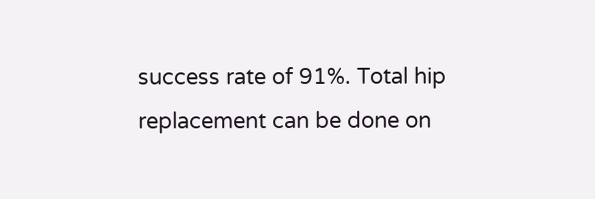success rate of 91%. Total hip replacement can be done on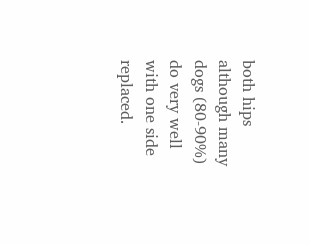both hips although many dogs (80-90%) do very well with one side replaced.